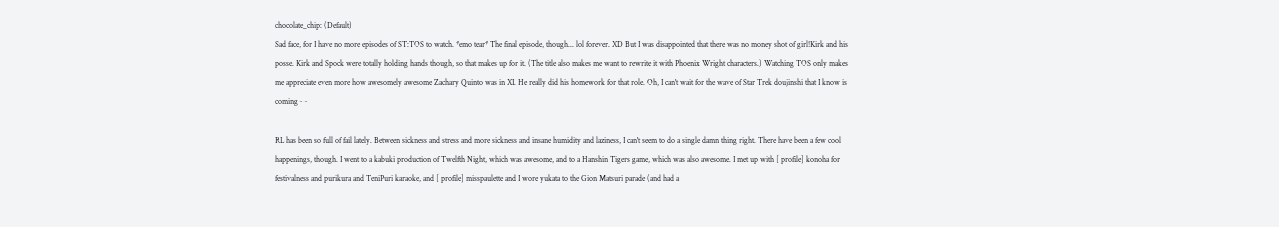chocolate_chip: (Default)
Sad face, for I have no more episodes of ST:TOS to watch. *emo tear* The final episode, though... lol forever. XD But I was disappointed that there was no money shot of girl!Kirk and his posse. Kirk and Spock were totally holding hands though, so that makes up for it. (The title also makes me want to rewrite it with Phoenix Wright characters.) Watching TOS only makes me appreciate even more how awesomely awesome Zachary Quinto was in XI. He really did his homework for that role. Oh, I can't wait for the wave of Star Trek doujinshi that I know is coming~~

RL has been so full of fail lately. Between sickness and stress and more sickness and insane humidity and laziness, I can't seem to do a single damn thing right. There have been a few cool happenings, though. I went to a kabuki production of Twelfth Night, which was awesome, and to a Hanshin Tigers game, which was also awesome. I met up with [ profile] konoha for festivalness and purikura and TeniPuri karaoke, and [ profile] misspaulette and I wore yukata to the Gion Matsuri parade (and had a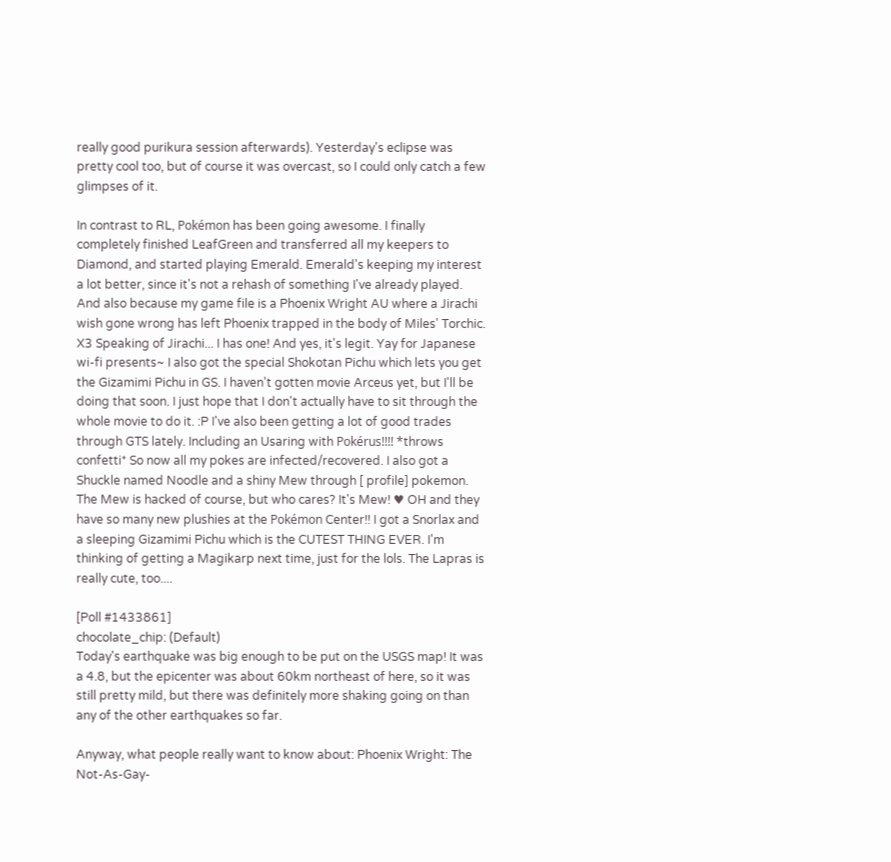really good purikura session afterwards). Yesterday's eclipse was pretty cool too, but of course it was overcast, so I could only catch a few glimpses of it.

In contrast to RL, Pokémon has been going awesome. I finally completely finished LeafGreen and transferred all my keepers to Diamond, and started playing Emerald. Emerald's keeping my interest a lot better, since it's not a rehash of something I've already played. And also because my game file is a Phoenix Wright AU where a Jirachi wish gone wrong has left Phoenix trapped in the body of Miles' Torchic. X3 Speaking of Jirachi... I has one! And yes, it's legit. Yay for Japanese wi-fi presents~ I also got the special Shokotan Pichu which lets you get the Gizamimi Pichu in GS. I haven't gotten movie Arceus yet, but I'll be doing that soon. I just hope that I don't actually have to sit through the whole movie to do it. :P I've also been getting a lot of good trades through GTS lately. Including an Usaring with Pokérus!!!! *throws confetti* So now all my pokes are infected/recovered. I also got a Shuckle named Noodle and a shiny Mew through [ profile] pokemon. The Mew is hacked of course, but who cares? It's Mew! ♥ OH and they have so many new plushies at the Pokémon Center!! I got a Snorlax and a sleeping Gizamimi Pichu which is the CUTEST THING EVER. I'm thinking of getting a Magikarp next time, just for the lols. The Lapras is really cute, too....

[Poll #1433861]
chocolate_chip: (Default)
Today's earthquake was big enough to be put on the USGS map! It was a 4.8, but the epicenter was about 60km northeast of here, so it was still pretty mild, but there was definitely more shaking going on than any of the other earthquakes so far.

Anyway, what people really want to know about: Phoenix Wright: The Not-As-Gay-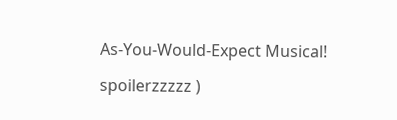As-You-Would-Expect Musical!

spoilerzzzzz )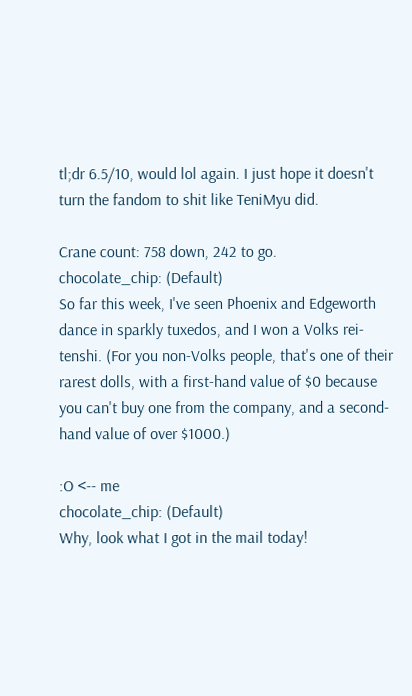tl;dr 6.5/10, would lol again. I just hope it doesn't turn the fandom to shit like TeniMyu did.

Crane count: 758 down, 242 to go.
chocolate_chip: (Default)
So far this week, I've seen Phoenix and Edgeworth dance in sparkly tuxedos, and I won a Volks rei-tenshi. (For you non-Volks people, that's one of their rarest dolls, with a first-hand value of $0 because you can't buy one from the company, and a second-hand value of over $1000.)

:O <-- me
chocolate_chip: (Default)
Why, look what I got in the mail today!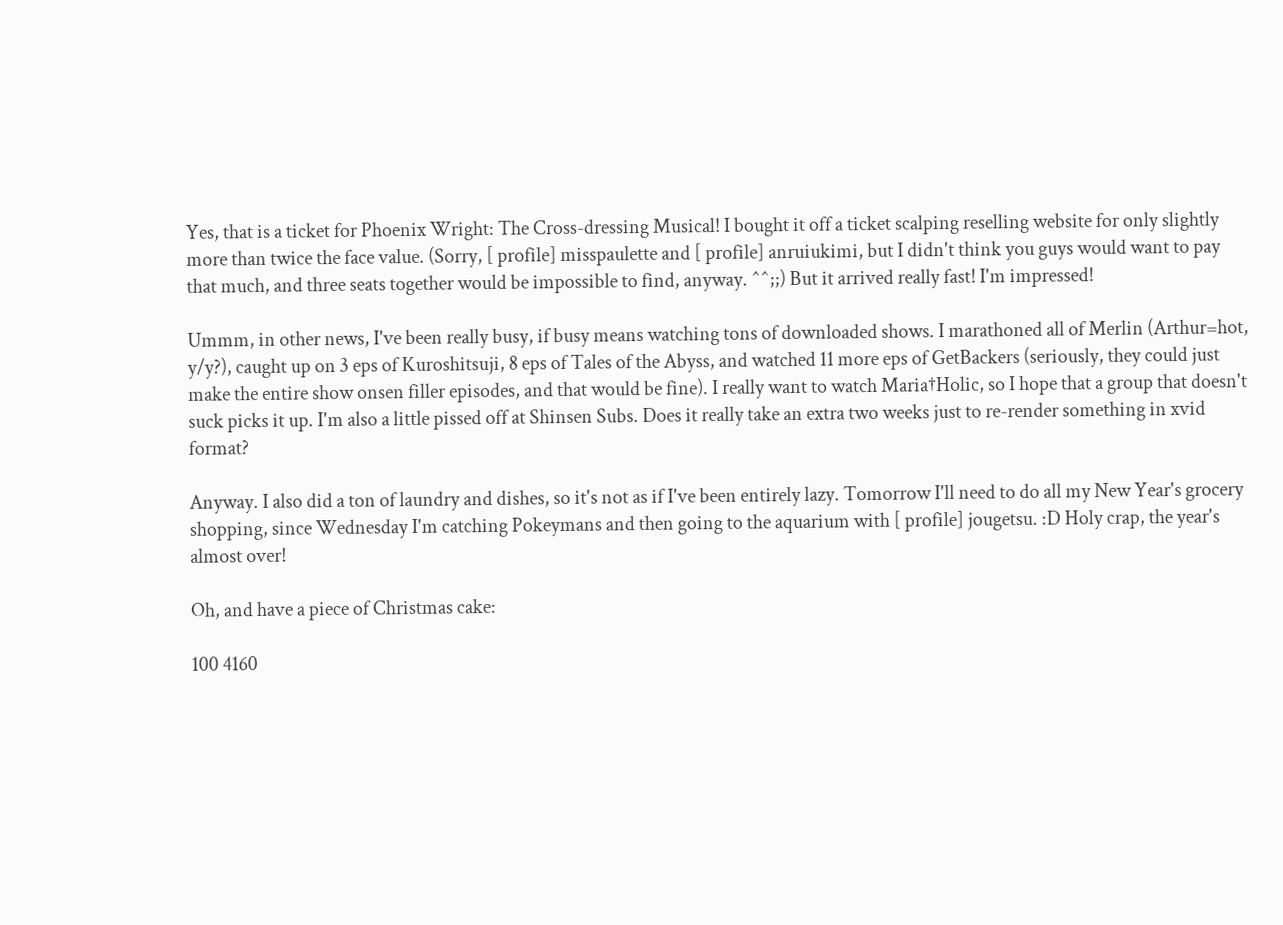Yes, that is a ticket for Phoenix Wright: The Cross-dressing Musical! I bought it off a ticket scalping reselling website for only slightly more than twice the face value. (Sorry, [ profile] misspaulette and [ profile] anruiukimi, but I didn't think you guys would want to pay that much, and three seats together would be impossible to find, anyway. ^^;;) But it arrived really fast! I'm impressed!

Ummm, in other news, I've been really busy, if busy means watching tons of downloaded shows. I marathoned all of Merlin (Arthur=hot, y/y?), caught up on 3 eps of Kuroshitsuji, 8 eps of Tales of the Abyss, and watched 11 more eps of GetBackers (seriously, they could just make the entire show onsen filler episodes, and that would be fine). I really want to watch Maria†Holic, so I hope that a group that doesn't suck picks it up. I'm also a little pissed off at Shinsen Subs. Does it really take an extra two weeks just to re-render something in xvid format?

Anyway. I also did a ton of laundry and dishes, so it's not as if I've been entirely lazy. Tomorrow I'll need to do all my New Year's grocery shopping, since Wednesday I'm catching Pokeymans and then going to the aquarium with [ profile] jougetsu. :D Holy crap, the year's almost over!

Oh, and have a piece of Christmas cake:

100 4160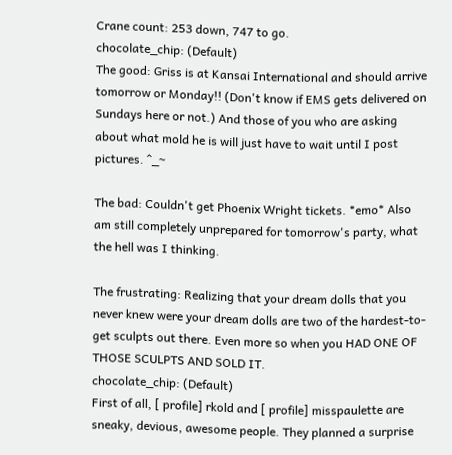Crane count: 253 down, 747 to go.
chocolate_chip: (Default)
The good: Griss is at Kansai International and should arrive tomorrow or Monday!! (Don't know if EMS gets delivered on Sundays here or not.) And those of you who are asking about what mold he is will just have to wait until I post pictures. ^_~

The bad: Couldn't get Phoenix Wright tickets. *emo* Also am still completely unprepared for tomorrow's party, what the hell was I thinking.

The frustrating: Realizing that your dream dolls that you never knew were your dream dolls are two of the hardest-to-get sculpts out there. Even more so when you HAD ONE OF THOSE SCULPTS AND SOLD IT.
chocolate_chip: (Default)
First of all, [ profile] rkold and [ profile] misspaulette are sneaky, devious, awesome people. They planned a surprise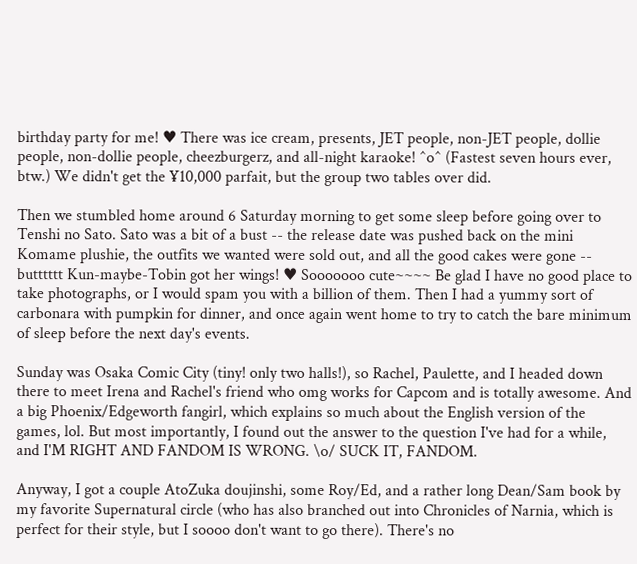birthday party for me! ♥ There was ice cream, presents, JET people, non-JET people, dollie people, non-dollie people, cheezburgerz, and all-night karaoke! ^o^ (Fastest seven hours ever, btw.) We didn't get the ¥10,000 parfait, but the group two tables over did.

Then we stumbled home around 6 Saturday morning to get some sleep before going over to Tenshi no Sato. Sato was a bit of a bust -- the release date was pushed back on the mini Komame plushie, the outfits we wanted were sold out, and all the good cakes were gone -- butttttt Kun-maybe-Tobin got her wings! ♥ Sooooooo cute~~~~ Be glad I have no good place to take photographs, or I would spam you with a billion of them. Then I had a yummy sort of carbonara with pumpkin for dinner, and once again went home to try to catch the bare minimum of sleep before the next day's events.

Sunday was Osaka Comic City (tiny! only two halls!), so Rachel, Paulette, and I headed down there to meet Irena and Rachel's friend who omg works for Capcom and is totally awesome. And a big Phoenix/Edgeworth fangirl, which explains so much about the English version of the games, lol. But most importantly, I found out the answer to the question I've had for a while, and I'M RIGHT AND FANDOM IS WRONG. \o/ SUCK IT, FANDOM.

Anyway, I got a couple AtoZuka doujinshi, some Roy/Ed, and a rather long Dean/Sam book by my favorite Supernatural circle (who has also branched out into Chronicles of Narnia, which is perfect for their style, but I soooo don't want to go there). There's no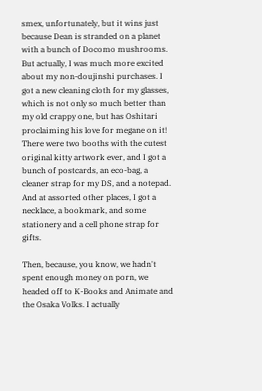smex, unfortunately, but it wins just because Dean is stranded on a planet with a bunch of Docomo mushrooms. But actually, I was much more excited about my non-doujinshi purchases. I got a new cleaning cloth for my glasses, which is not only so much better than my old crappy one, but has Oshitari proclaiming his love for megane on it! There were two booths with the cutest original kitty artwork ever, and I got a bunch of postcards, an eco-bag, a cleaner strap for my DS, and a notepad. And at assorted other places, I got a necklace, a bookmark, and some stationery and a cell phone strap for gifts.

Then, because, you know, we hadn't spent enough money on porn, we headed off to K-Books and Animate and the Osaka Volks. I actually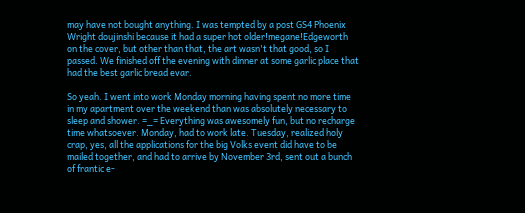may have not bought anything. I was tempted by a post GS4 Phoenix Wright doujinshi because it had a super hot older!megane!Edgeworth on the cover, but other than that, the art wasn't that good, so I passed. We finished off the evening with dinner at some garlic place that had the best garlic bread evar.

So yeah. I went into work Monday morning having spent no more time in my apartment over the weekend than was absolutely necessary to sleep and shower. =_= Everything was awesomely fun, but no recharge time whatsoever. Monday, had to work late. Tuesday, realized holy crap, yes, all the applications for the big Volks event did have to be mailed together, and had to arrive by November 3rd, sent out a bunch of frantic e-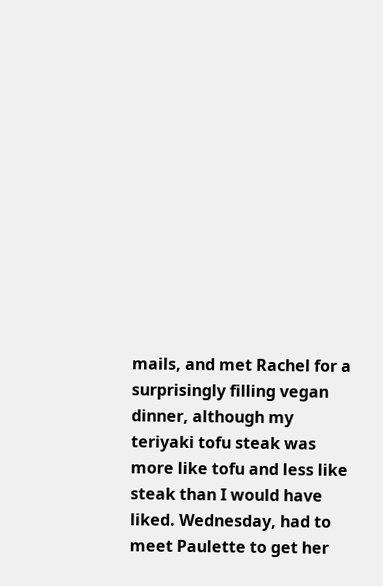mails, and met Rachel for a surprisingly filling vegan dinner, although my teriyaki tofu steak was more like tofu and less like steak than I would have liked. Wednesday, had to meet Paulette to get her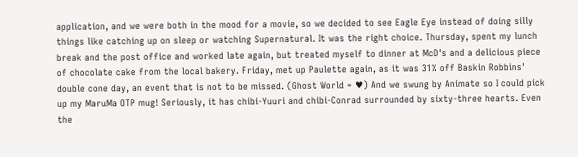application, and we were both in the mood for a movie, so we decided to see Eagle Eye instead of doing silly things like catching up on sleep or watching Supernatural. It was the right choice. Thursday, spent my lunch break and the post office and worked late again, but treated myself to dinner at McD's and a delicious piece of chocolate cake from the local bakery. Friday, met up Paulette again, as it was 31% off Baskin Robbins' double cone day, an event that is not to be missed. (Ghost World = ♥) And we swung by Animate so I could pick up my MaruMa OTP mug! Seriously, it has chibi-Yuuri and chibi-Conrad surrounded by sixty-three hearts. Even the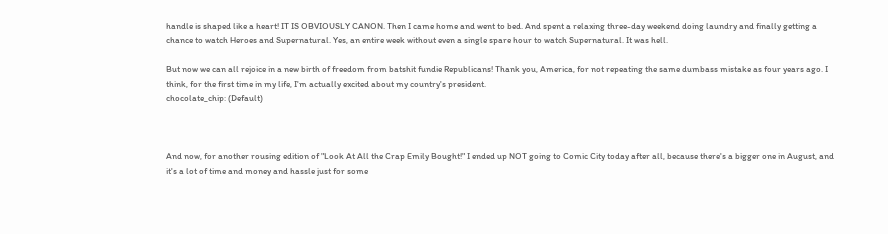handle is shaped like a heart! IT IS OBVIOUSLY CANON. Then I came home and went to bed. And spent a relaxing three-day weekend doing laundry and finally getting a chance to watch Heroes and Supernatural. Yes, an entire week without even a single spare hour to watch Supernatural. It was hell.

But now we can all rejoice in a new birth of freedom from batshit fundie Republicans! Thank you, America, for not repeating the same dumbass mistake as four years ago. I think, for the first time in my life, I'm actually excited about my country's president.
chocolate_chip: (Default)



And now, for another rousing edition of "Look At All the Crap Emily Bought!" I ended up NOT going to Comic City today after all, because there's a bigger one in August, and it's a lot of time and money and hassle just for some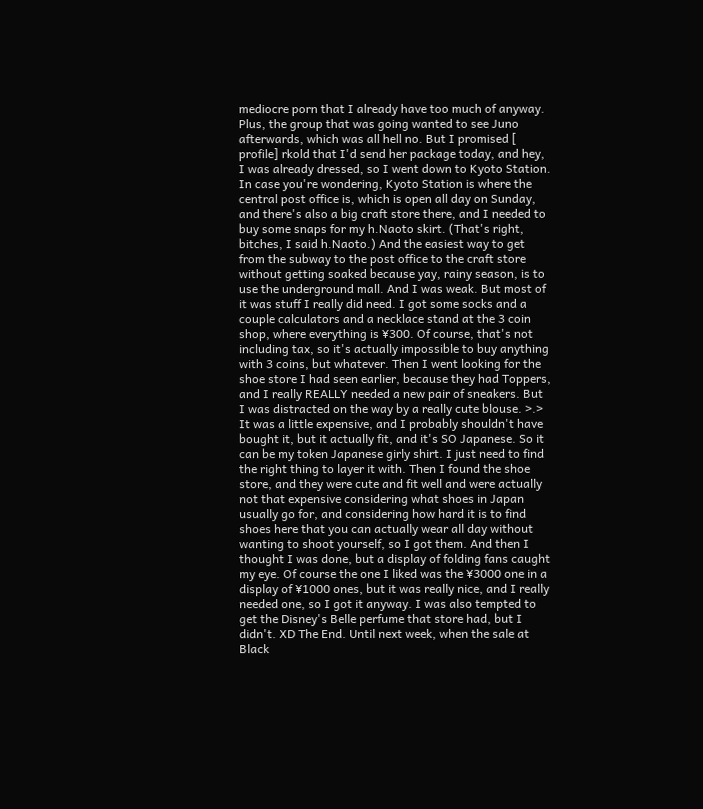mediocre porn that I already have too much of anyway. Plus, the group that was going wanted to see Juno afterwards, which was all hell no. But I promised [ profile] rkold that I'd send her package today, and hey, I was already dressed, so I went down to Kyoto Station. In case you're wondering, Kyoto Station is where the central post office is, which is open all day on Sunday, and there's also a big craft store there, and I needed to buy some snaps for my h.Naoto skirt. (That's right, bitches, I said h.Naoto.) And the easiest way to get from the subway to the post office to the craft store without getting soaked because yay, rainy season, is to use the underground mall. And I was weak. But most of it was stuff I really did need. I got some socks and a couple calculators and a necklace stand at the 3 coin shop, where everything is ¥300. Of course, that's not including tax, so it's actually impossible to buy anything with 3 coins, but whatever. Then I went looking for the shoe store I had seen earlier, because they had Toppers, and I really REALLY needed a new pair of sneakers. But I was distracted on the way by a really cute blouse. >.> It was a little expensive, and I probably shouldn't have bought it, but it actually fit, and it's SO Japanese. So it can be my token Japanese girly shirt. I just need to find the right thing to layer it with. Then I found the shoe store, and they were cute and fit well and were actually not that expensive considering what shoes in Japan usually go for, and considering how hard it is to find shoes here that you can actually wear all day without wanting to shoot yourself, so I got them. And then I thought I was done, but a display of folding fans caught my eye. Of course the one I liked was the ¥3000 one in a display of ¥1000 ones, but it was really nice, and I really needed one, so I got it anyway. I was also tempted to get the Disney's Belle perfume that store had, but I didn't. XD The End. Until next week, when the sale at Black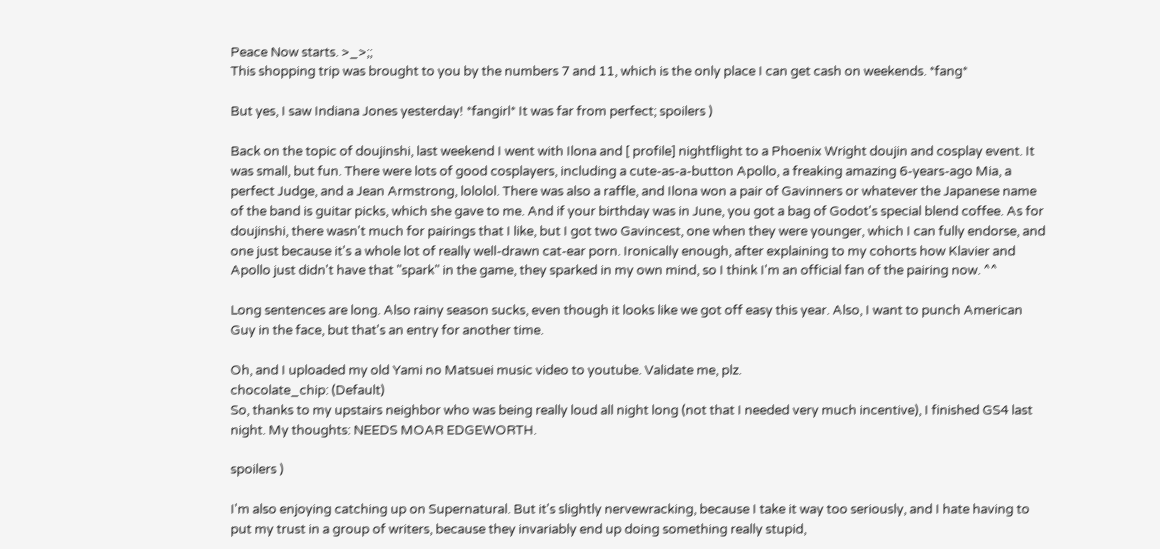Peace Now starts. >_>;;
This shopping trip was brought to you by the numbers 7 and 11, which is the only place I can get cash on weekends. *fang*

But yes, I saw Indiana Jones yesterday! *fangirl* It was far from perfect; spoilers )

Back on the topic of doujinshi, last weekend I went with Ilona and [ profile] nightflight to a Phoenix Wright doujin and cosplay event. It was small, but fun. There were lots of good cosplayers, including a cute-as-a-button Apollo, a freaking amazing 6-years-ago Mia, a perfect Judge, and a Jean Armstrong, lololol. There was also a raffle, and Ilona won a pair of Gavinners or whatever the Japanese name of the band is guitar picks, which she gave to me. And if your birthday was in June, you got a bag of Godot's special blend coffee. As for doujinshi, there wasn't much for pairings that I like, but I got two Gavincest, one when they were younger, which I can fully endorse, and one just because it's a whole lot of really well-drawn cat-ear porn. Ironically enough, after explaining to my cohorts how Klavier and Apollo just didn't have that "spark" in the game, they sparked in my own mind, so I think I'm an official fan of the pairing now. ^^

Long sentences are long. Also rainy season sucks, even though it looks like we got off easy this year. Also, I want to punch American Guy in the face, but that's an entry for another time.

Oh, and I uploaded my old Yami no Matsuei music video to youtube. Validate me, plz.
chocolate_chip: (Default)
So, thanks to my upstairs neighbor who was being really loud all night long (not that I needed very much incentive), I finished GS4 last night. My thoughts: NEEDS MOAR EDGEWORTH.

spoilers )

I'm also enjoying catching up on Supernatural. But it's slightly nervewracking, because I take it way too seriously, and I hate having to put my trust in a group of writers, because they invariably end up doing something really stupid,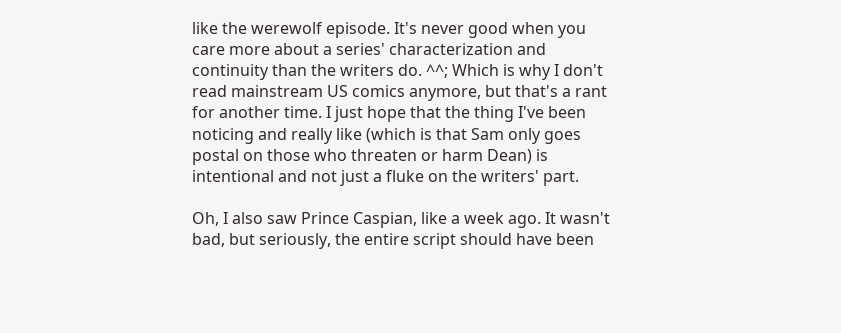like the werewolf episode. It's never good when you care more about a series' characterization and continuity than the writers do. ^^; Which is why I don't read mainstream US comics anymore, but that's a rant for another time. I just hope that the thing I've been noticing and really like (which is that Sam only goes postal on those who threaten or harm Dean) is intentional and not just a fluke on the writers' part.

Oh, I also saw Prince Caspian, like a week ago. It wasn't bad, but seriously, the entire script should have been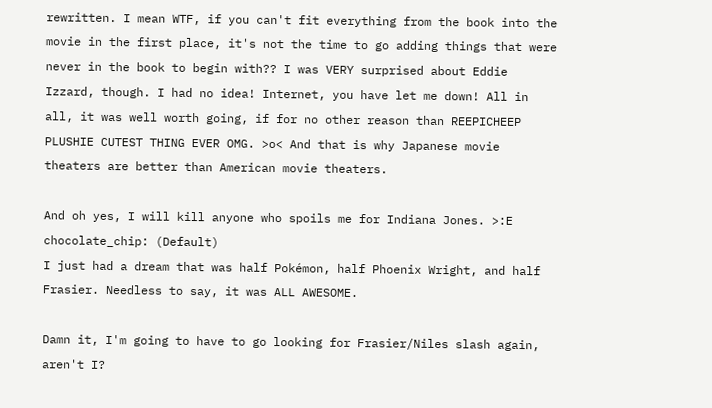rewritten. I mean WTF, if you can't fit everything from the book into the movie in the first place, it's not the time to go adding things that were never in the book to begin with?? I was VERY surprised about Eddie Izzard, though. I had no idea! Internet, you have let me down! All in all, it was well worth going, if for no other reason than REEPICHEEP PLUSHIE CUTEST THING EVER OMG. >o< And that is why Japanese movie theaters are better than American movie theaters.

And oh yes, I will kill anyone who spoils me for Indiana Jones. >:E
chocolate_chip: (Default)
I just had a dream that was half Pokémon, half Phoenix Wright, and half Frasier. Needless to say, it was ALL AWESOME.

Damn it, I'm going to have to go looking for Frasier/Niles slash again, aren't I?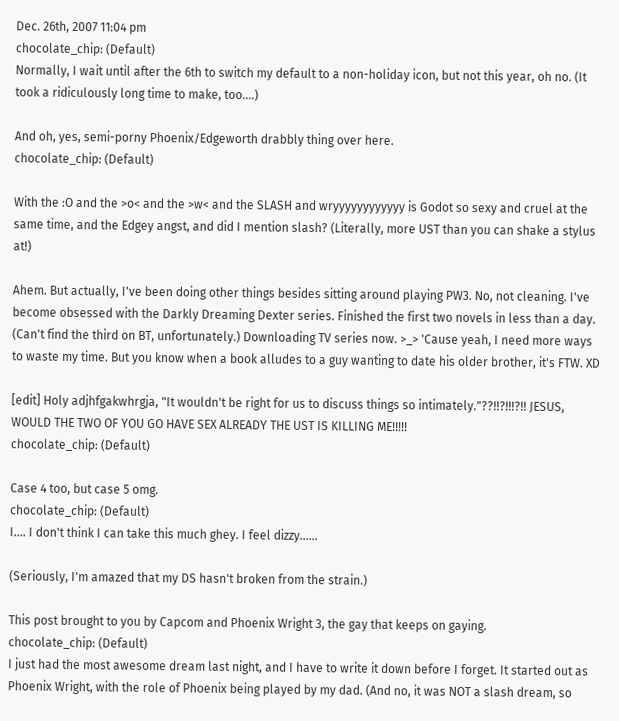Dec. 26th, 2007 11:04 pm
chocolate_chip: (Default)
Normally, I wait until after the 6th to switch my default to a non-holiday icon, but not this year, oh no. (It took a ridiculously long time to make, too....)

And oh, yes, semi-porny Phoenix/Edgeworth drabbly thing over here.
chocolate_chip: (Default)

With the :O and the >o< and the >w< and the SLASH and wryyyyyyyyyyyy is Godot so sexy and cruel at the same time, and the Edgey angst, and did I mention slash? (Literally, more UST than you can shake a stylus at!)

Ahem. But actually, I've been doing other things besides sitting around playing PW3. No, not cleaning. I've become obsessed with the Darkly Dreaming Dexter series. Finished the first two novels in less than a day. (Can't find the third on BT, unfortunately.) Downloading TV series now. >_> 'Cause yeah, I need more ways to waste my time. But you know when a book alludes to a guy wanting to date his older brother, it's FTW. XD

[edit] Holy adjhfgakwhrgja, "It wouldn't be right for us to discuss things so intimately."??!!?!!!?!! JESUS, WOULD THE TWO OF YOU GO HAVE SEX ALREADY THE UST IS KILLING ME!!!!!
chocolate_chip: (Default)

Case 4 too, but case 5 omg.
chocolate_chip: (Default)
I.... I don't think I can take this much ghey. I feel dizzy......

(Seriously, I'm amazed that my DS hasn't broken from the strain.)

This post brought to you by Capcom and Phoenix Wright 3, the gay that keeps on gaying.
chocolate_chip: (Default)
I just had the most awesome dream last night, and I have to write it down before I forget. It started out as Phoenix Wright, with the role of Phoenix being played by my dad. (And no, it was NOT a slash dream, so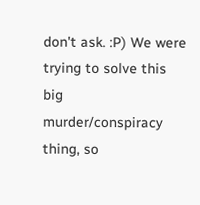don't ask. :P) We were trying to solve this big murder/conspiracy thing, so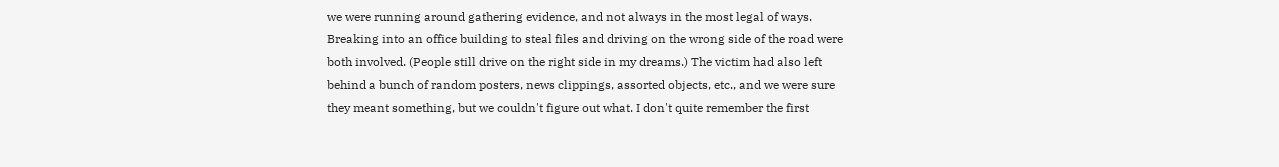we were running around gathering evidence, and not always in the most legal of ways. Breaking into an office building to steal files and driving on the wrong side of the road were both involved. (People still drive on the right side in my dreams.) The victim had also left behind a bunch of random posters, news clippings, assorted objects, etc., and we were sure they meant something, but we couldn't figure out what. I don't quite remember the first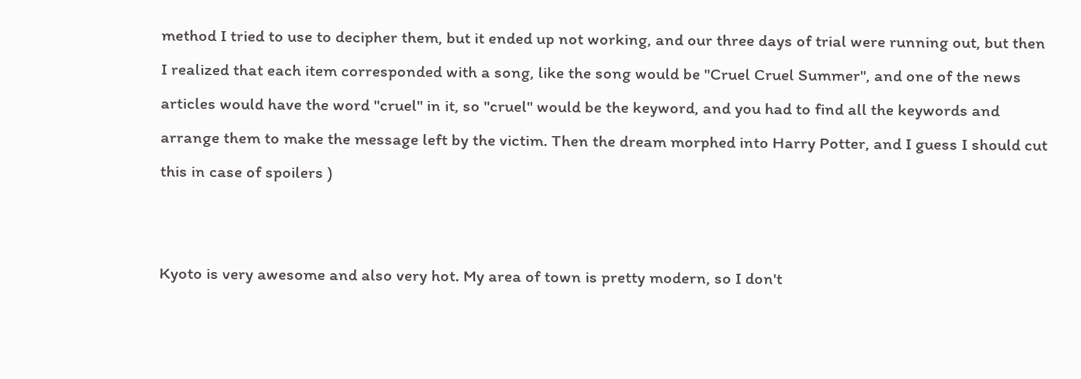method I tried to use to decipher them, but it ended up not working, and our three days of trial were running out, but then I realized that each item corresponded with a song, like the song would be "Cruel Cruel Summer", and one of the news articles would have the word "cruel" in it, so "cruel" would be the keyword, and you had to find all the keywords and arrange them to make the message left by the victim. Then the dream morphed into Harry Potter, and I guess I should cut this in case of spoilers )


Kyoto is very awesome and also very hot. My area of town is pretty modern, so I don't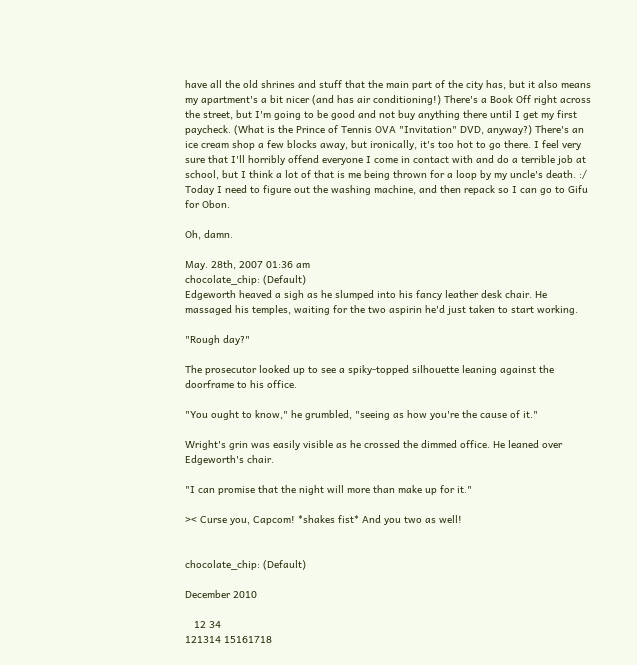have all the old shrines and stuff that the main part of the city has, but it also means my apartment's a bit nicer (and has air conditioning!) There's a Book Off right across the street, but I'm going to be good and not buy anything there until I get my first paycheck. (What is the Prince of Tennis OVA "Invitation" DVD, anyway?) There's an ice cream shop a few blocks away, but ironically, it's too hot to go there. I feel very sure that I'll horribly offend everyone I come in contact with and do a terrible job at school, but I think a lot of that is me being thrown for a loop by my uncle's death. :/ Today I need to figure out the washing machine, and then repack so I can go to Gifu for Obon.

Oh, damn.

May. 28th, 2007 01:36 am
chocolate_chip: (Default)
Edgeworth heaved a sigh as he slumped into his fancy leather desk chair. He massaged his temples, waiting for the two aspirin he'd just taken to start working.

"Rough day?"

The prosecutor looked up to see a spiky-topped silhouette leaning against the doorframe to his office.

"You ought to know," he grumbled, "seeing as how you're the cause of it."

Wright's grin was easily visible as he crossed the dimmed office. He leaned over Edgeworth's chair.

"I can promise that the night will more than make up for it."

>< Curse you, Capcom! *shakes fist* And you two as well!


chocolate_chip: (Default)

December 2010

   12 34
121314 15161718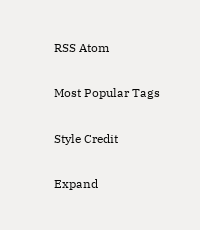RSS Atom

Most Popular Tags

Style Credit

Expand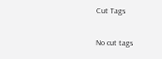Cut Tags

No cut tags